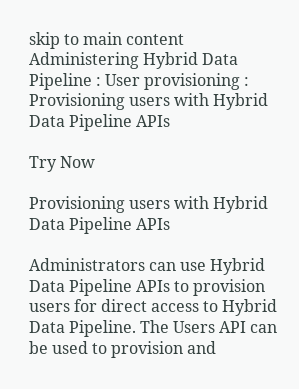skip to main content
Administering Hybrid Data Pipeline : User provisioning : Provisioning users with Hybrid Data Pipeline APIs

Try Now

Provisioning users with Hybrid Data Pipeline APIs

Administrators can use Hybrid Data Pipeline APIs to provision users for direct access to Hybrid Data Pipeline. The Users API can be used to provision and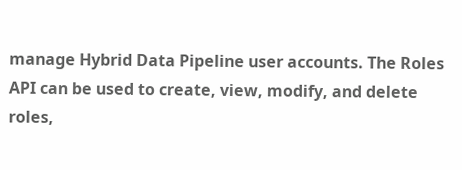manage Hybrid Data Pipeline user accounts. The Roles API can be used to create, view, modify, and delete roles,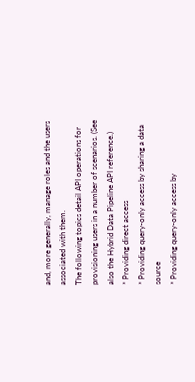and, more generally, manage roles and the users associated with them.
The following topics detail API operations for provisioning users in a number of scenarios. (See also the Hybrid Data Pipeline API reference.)
* Providing direct access
* Providing query-only access by sharing a data source
* Providing query-only access by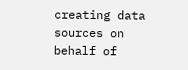creating data sources on behalf of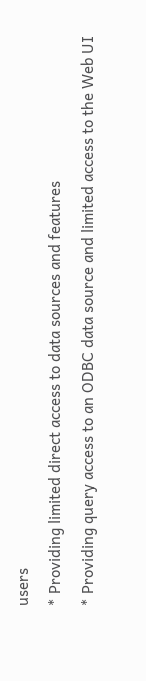users
* Providing limited direct access to data sources and features
* Providing query access to an ODBC data source and limited access to the Web UI